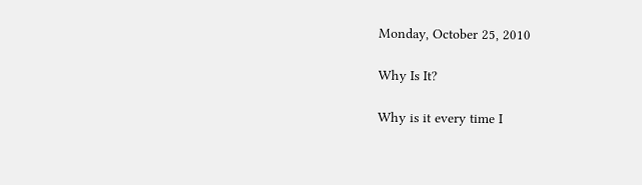Monday, October 25, 2010

Why Is It?

Why is it every time I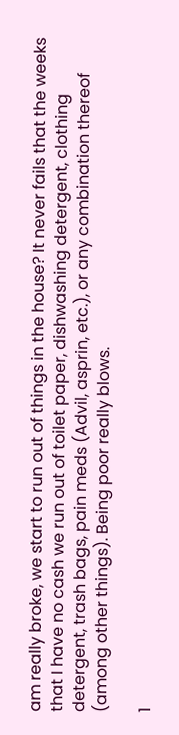am really broke, we start to run out of things in the house? It never fails that the weeks that I have no cash we run out of toilet paper, dishwashing detergent, clothing detergent, trash bags, pain meds (Advil, asprin, etc.), or any combination thereof (among other things). Being poor really blows.

1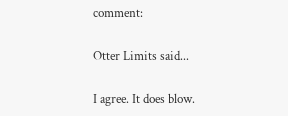comment:

Otter Limits said...

I agree. It does blow.